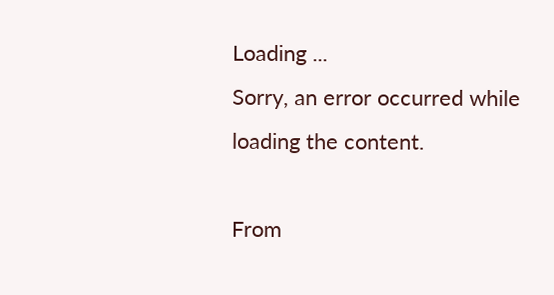Loading ...
Sorry, an error occurred while loading the content.

From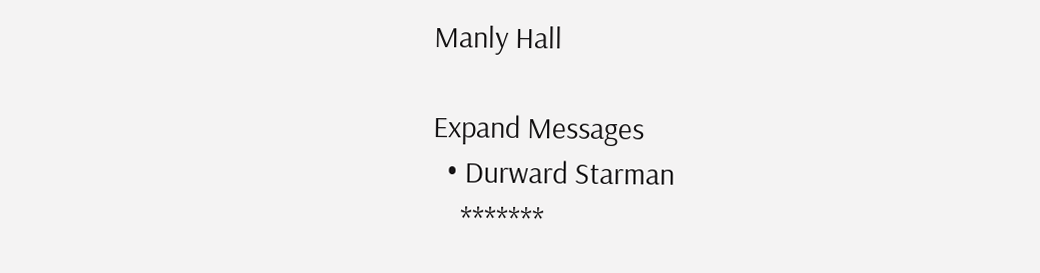Manly Hall

Expand Messages
  • Durward Starman
    *******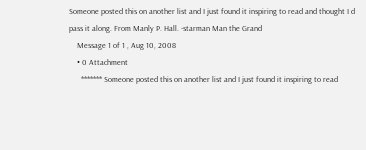Someone posted this on another list and I just found it inspiring to read and thought I d pass it along. From Manly P. Hall. -starman Man the Grand
    Message 1 of 1 , Aug 10, 2008
    • 0 Attachment
      ******* Someone posted this on another list and I just found it inspiring to read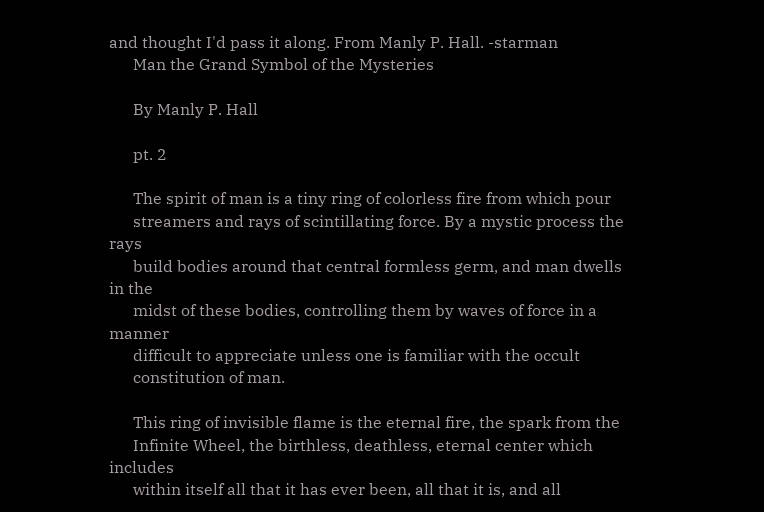and thought I'd pass it along. From Manly P. Hall. -starman
      Man the Grand Symbol of the Mysteries

      By Manly P. Hall

      pt. 2

      The spirit of man is a tiny ring of colorless fire from which pour
      streamers and rays of scintillating force. By a mystic process the rays
      build bodies around that central formless germ, and man dwells in the
      midst of these bodies, controlling them by waves of force in a manner
      difficult to appreciate unless one is familiar with the occult
      constitution of man.

      This ring of invisible flame is the eternal fire, the spark from the
      Infinite Wheel, the birthless, deathless, eternal center which includes
      within itself all that it has ever been, all that it is, and all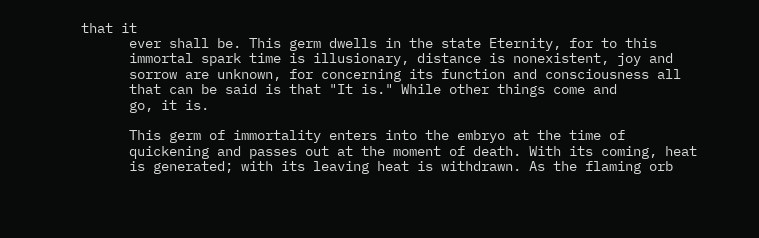that it
      ever shall be. This germ dwells in the state Eternity, for to this
      immortal spark time is illusionary, distance is nonexistent, joy and
      sorrow are unknown, for concerning its function and consciousness all
      that can be said is that "It is." While other things come and
      go, it is.

      This germ of immortality enters into the embryo at the time of
      quickening and passes out at the moment of death. With its coming, heat
      is generated; with its leaving heat is withdrawn. As the flaming orb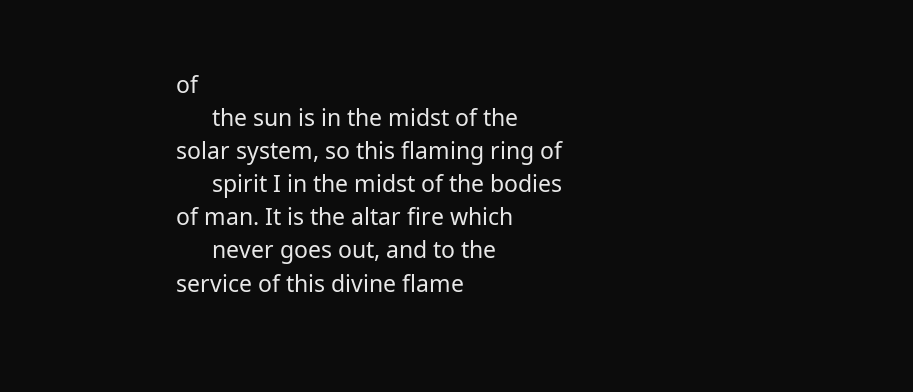of
      the sun is in the midst of the solar system, so this flaming ring of
      spirit I in the midst of the bodies of man. It is the altar fire which
      never goes out, and to the service of this divine flame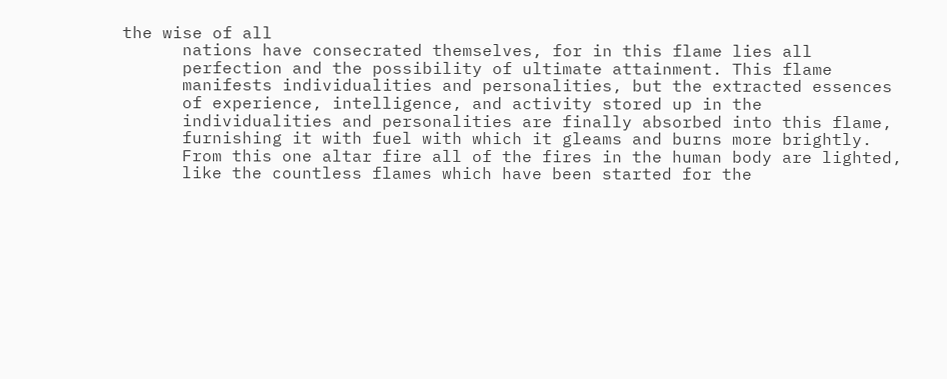the wise of all
      nations have consecrated themselves, for in this flame lies all
      perfection and the possibility of ultimate attainment. This flame
      manifests individualities and personalities, but the extracted essences
      of experience, intelligence, and activity stored up in the
      individualities and personalities are finally absorbed into this flame,
      furnishing it with fuel with which it gleams and burns more brightly.
      From this one altar fire all of the fires in the human body are lighted,
      like the countless flames which have been started for the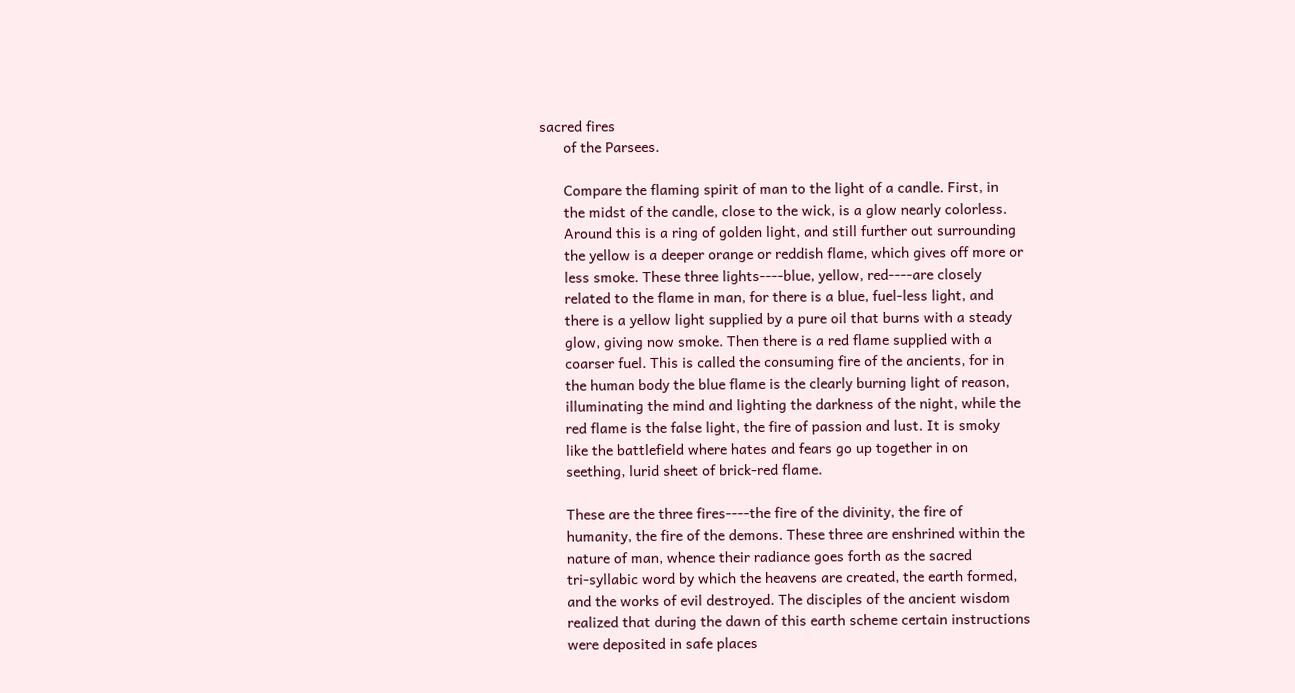sacred fires
      of the Parsees.

      Compare the flaming spirit of man to the light of a candle. First, in
      the midst of the candle, close to the wick, is a glow nearly colorless.
      Around this is a ring of golden light, and still further out surrounding
      the yellow is a deeper orange or reddish flame, which gives off more or
      less smoke. These three lights----blue, yellow, red----are closely
      related to the flame in man, for there is a blue, fuel-less light, and
      there is a yellow light supplied by a pure oil that burns with a steady
      glow, giving now smoke. Then there is a red flame supplied with a
      coarser fuel. This is called the consuming fire of the ancients, for in
      the human body the blue flame is the clearly burning light of reason,
      illuminating the mind and lighting the darkness of the night, while the
      red flame is the false light, the fire of passion and lust. It is smoky
      like the battlefield where hates and fears go up together in on
      seething, lurid sheet of brick-red flame.

      These are the three fires----the fire of the divinity, the fire of
      humanity, the fire of the demons. These three are enshrined within the
      nature of man, whence their radiance goes forth as the sacred
      tri-syllabic word by which the heavens are created, the earth formed,
      and the works of evil destroyed. The disciples of the ancient wisdom
      realized that during the dawn of this earth scheme certain instructions
      were deposited in safe places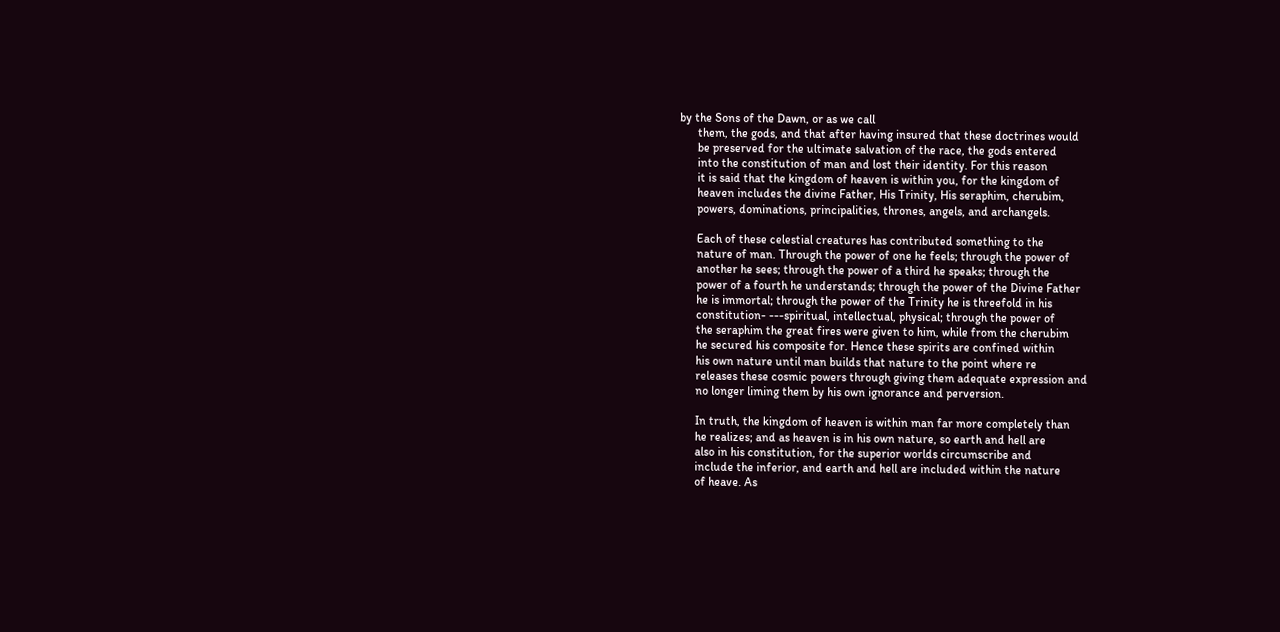by the Sons of the Dawn, or as we call
      them, the gods, and that after having insured that these doctrines would
      be preserved for the ultimate salvation of the race, the gods entered
      into the constitution of man and lost their identity. For this reason
      it is said that the kingdom of heaven is within you, for the kingdom of
      heaven includes the divine Father, His Trinity, His seraphim, cherubim,
      powers, dominations, principalities, thrones, angels, and archangels.

      Each of these celestial creatures has contributed something to the
      nature of man. Through the power of one he feels; through the power of
      another he sees; through the power of a third he speaks; through the
      power of a fourth he understands; through the power of the Divine Father
      he is immortal; through the power of the Trinity he is threefold in his
      constitution- ---spiritual, intellectual, physical; through the power of
      the seraphim the great fires were given to him, while from the cherubim
      he secured his composite for. Hence these spirits are confined within
      his own nature until man builds that nature to the point where re
      releases these cosmic powers through giving them adequate expression and
      no longer liming them by his own ignorance and perversion.

      In truth, the kingdom of heaven is within man far more completely than
      he realizes; and as heaven is in his own nature, so earth and hell are
      also in his constitution, for the superior worlds circumscribe and
      include the inferior, and earth and hell are included within the nature
      of heave. As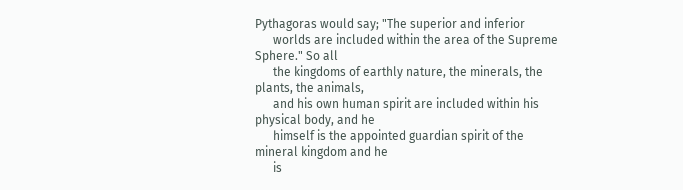Pythagoras would say; "The superior and inferior
      worlds are included within the area of the Supreme Sphere." So all
      the kingdoms of earthly nature, the minerals, the plants, the animals,
      and his own human spirit are included within his physical body, and he
      himself is the appointed guardian spirit of the mineral kingdom and he
      is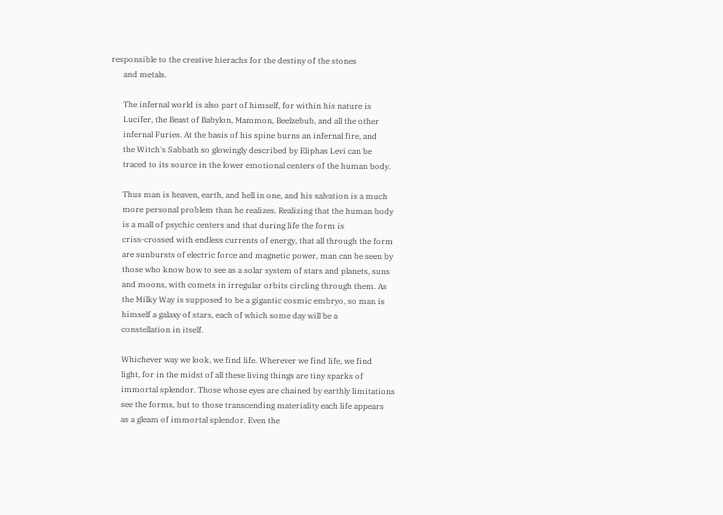responsible to the creative hierachs for the destiny of the stones
      and metals.

      The infernal world is also part of himself, for within his nature is
      Lucifer, the Beast of Babylon, Mammon, Beelzebub, and all the other
      infernal Furies. At the basis of his spine burns an infernal fire, and
      the Witch's Sabbath so glowingly described by Eliphas Levi can be
      traced to its source in the lower emotional centers of the human body.

      Thus man is heaven, earth, and hell in one, and his salvation is a much
      more personal problem than he realizes. Realizing that the human body
      is a mall of psychic centers and that during life the form is
      criss-crossed with endless currents of energy, that all through the form
      are sunbursts of electric force and magnetic power, man can be seen by
      those who know how to see as a solar system of stars and planets, suns
      and moons, with comets in irregular orbits circling through them. As
      the Milky Way is supposed to be a gigantic cosmic embryo, so man is
      himself a galaxy of stars, each of which some day will be a
      constellation in itself.

      Whichever way we look, we find life. Wherever we find life, we find
      light, for in the midst of all these living things are tiny sparks of
      immortal splendor. Those whose eyes are chained by earthly limitations
      see the forms, but to those transcending materiality each life appears
      as a gleam of immortal splendor. Even the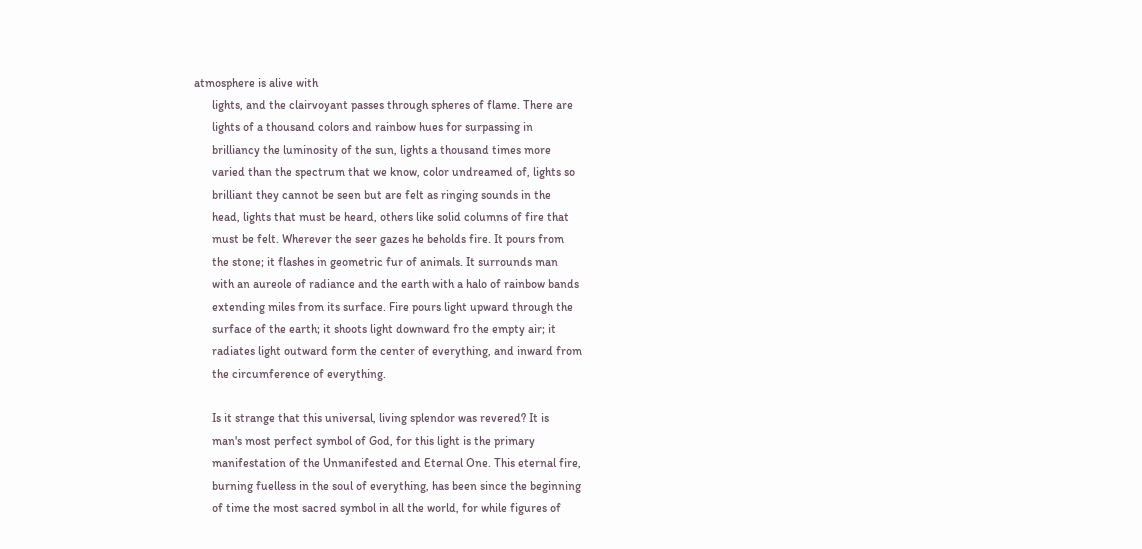atmosphere is alive with
      lights, and the clairvoyant passes through spheres of flame. There are
      lights of a thousand colors and rainbow hues for surpassing in
      brilliancy the luminosity of the sun, lights a thousand times more
      varied than the spectrum that we know, color undreamed of, lights so
      brilliant they cannot be seen but are felt as ringing sounds in the
      head, lights that must be heard, others like solid columns of fire that
      must be felt. Wherever the seer gazes he beholds fire. It pours from
      the stone; it flashes in geometric fur of animals. It surrounds man
      with an aureole of radiance and the earth with a halo of rainbow bands
      extending miles from its surface. Fire pours light upward through the
      surface of the earth; it shoots light downward fro the empty air; it
      radiates light outward form the center of everything, and inward from
      the circumference of everything.

      Is it strange that this universal, living splendor was revered? It is
      man's most perfect symbol of God, for this light is the primary
      manifestation of the Unmanifested and Eternal One. This eternal fire,
      burning fuelless in the soul of everything, has been since the beginning
      of time the most sacred symbol in all the world, for while figures of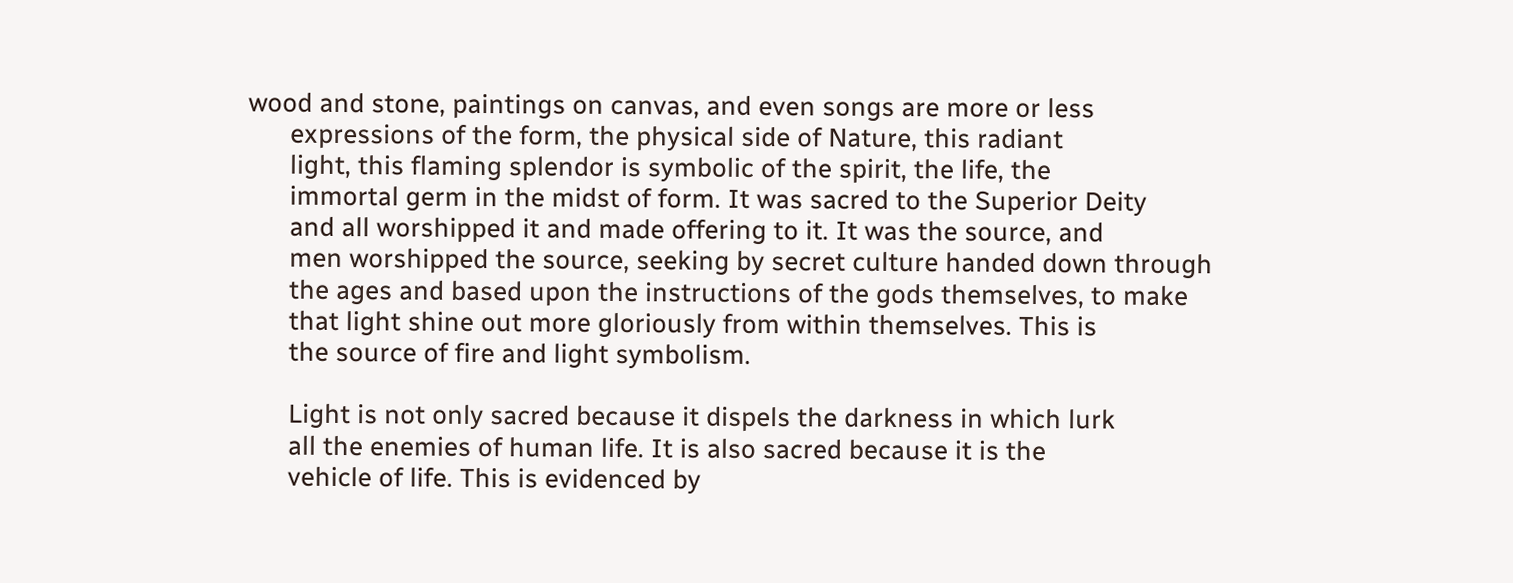wood and stone, paintings on canvas, and even songs are more or less
      expressions of the form, the physical side of Nature, this radiant
      light, this flaming splendor is symbolic of the spirit, the life, the
      immortal germ in the midst of form. It was sacred to the Superior Deity
      and all worshipped it and made offering to it. It was the source, and
      men worshipped the source, seeking by secret culture handed down through
      the ages and based upon the instructions of the gods themselves, to make
      that light shine out more gloriously from within themselves. This is
      the source of fire and light symbolism.

      Light is not only sacred because it dispels the darkness in which lurk
      all the enemies of human life. It is also sacred because it is the
      vehicle of life. This is evidenced by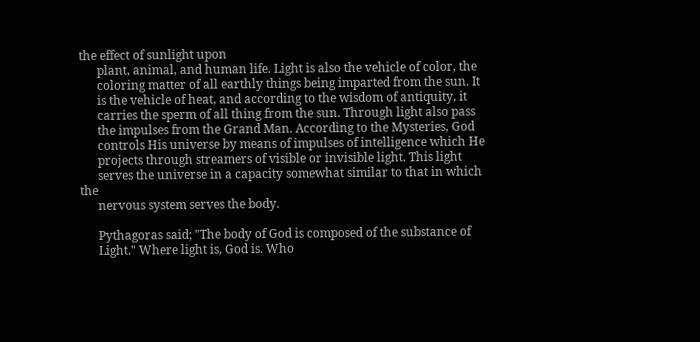the effect of sunlight upon
      plant, animal, and human life. Light is also the vehicle of color, the
      coloring matter of all earthly things being imparted from the sun. It
      is the vehicle of heat, and according to the wisdom of antiquity, it
      carries the sperm of all thing from the sun. Through light also pass
      the impulses from the Grand Man. According to the Mysteries, God
      controls His universe by means of impulses of intelligence which He
      projects through streamers of visible or invisible light. This light
      serves the universe in a capacity somewhat similar to that in which the
      nervous system serves the body.

      Pythagoras said; "The body of God is composed of the substance of
      Light." Where light is, God is. Who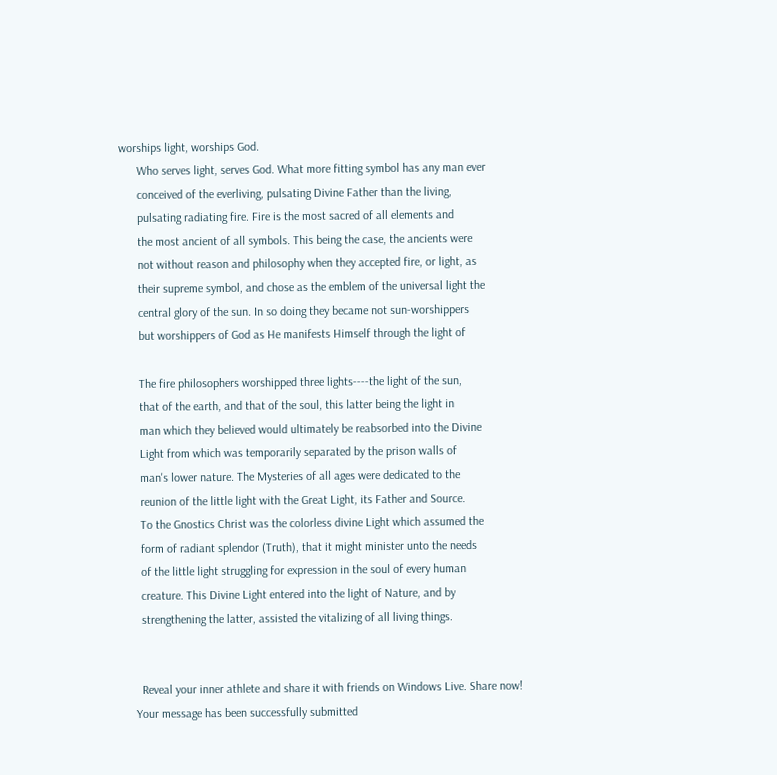worships light, worships God.
      Who serves light, serves God. What more fitting symbol has any man ever
      conceived of the everliving, pulsating Divine Father than the living,
      pulsating radiating fire. Fire is the most sacred of all elements and
      the most ancient of all symbols. This being the case, the ancients were
      not without reason and philosophy when they accepted fire, or light, as
      their supreme symbol, and chose as the emblem of the universal light the
      central glory of the sun. In so doing they became not sun-worshippers
      but worshippers of God as He manifests Himself through the light of

      The fire philosophers worshipped three lights----the light of the sun,
      that of the earth, and that of the soul, this latter being the light in
      man which they believed would ultimately be reabsorbed into the Divine
      Light from which was temporarily separated by the prison walls of
      man's lower nature. The Mysteries of all ages were dedicated to the
      reunion of the little light with the Great Light, its Father and Source.
      To the Gnostics Christ was the colorless divine Light which assumed the
      form of radiant splendor (Truth), that it might minister unto the needs
      of the little light struggling for expression in the soul of every human
      creature. This Divine Light entered into the light of Nature, and by
      strengthening the latter, assisted the vitalizing of all living things.


      Reveal your inner athlete and share it with friends on Windows Live. Share now!
    Your message has been successfully submitted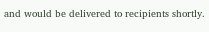and would be delivered to recipients shortly.